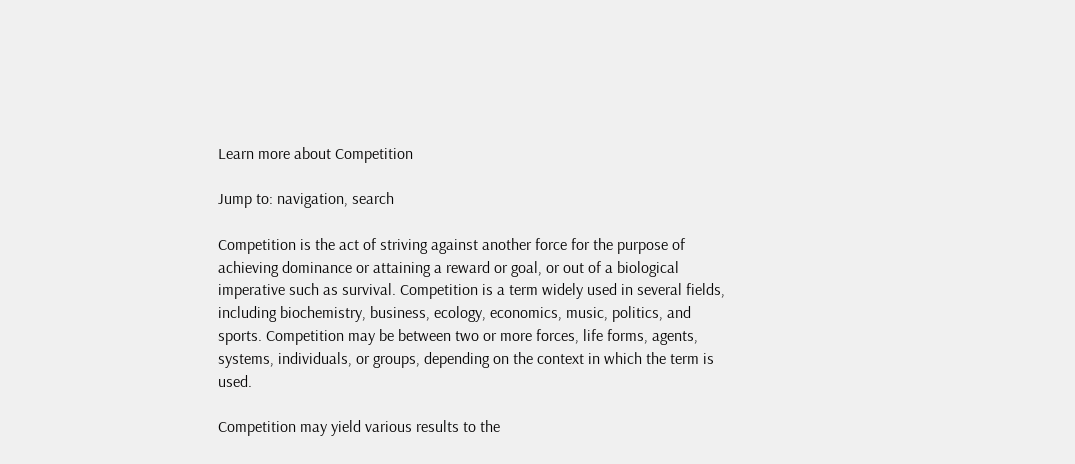Learn more about Competition

Jump to: navigation, search

Competition is the act of striving against another force for the purpose of achieving dominance or attaining a reward or goal, or out of a biological imperative such as survival. Competition is a term widely used in several fields, including biochemistry, business, ecology, economics, music, politics, and sports. Competition may be between two or more forces, life forms, agents, systems, individuals, or groups, depending on the context in which the term is used.

Competition may yield various results to the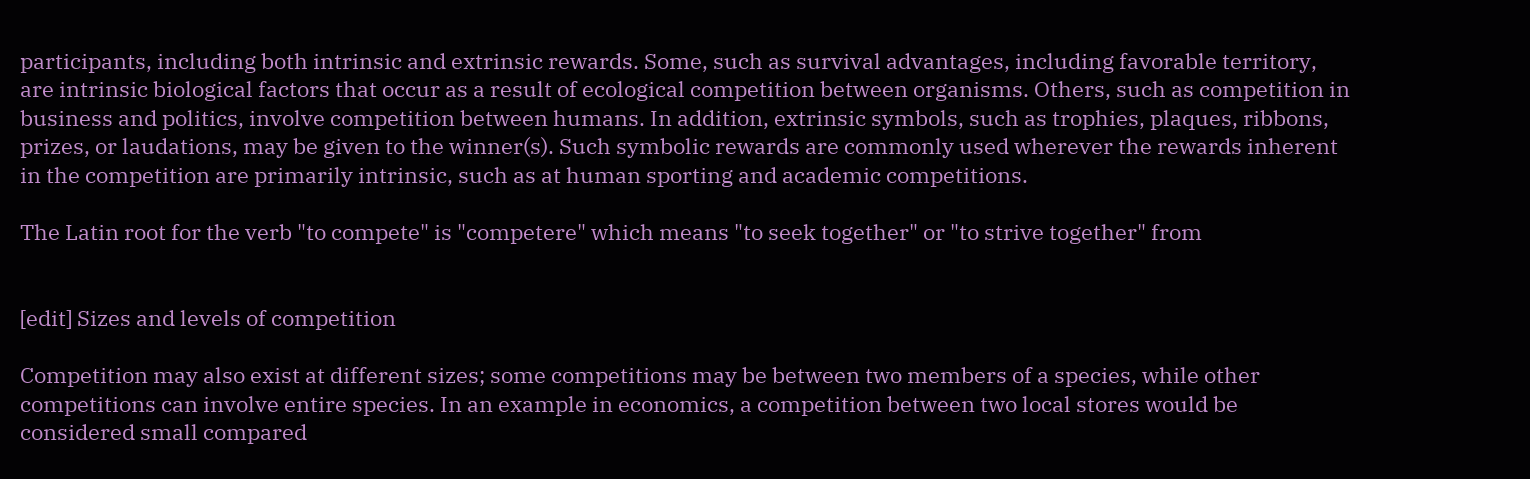participants, including both intrinsic and extrinsic rewards. Some, such as survival advantages, including favorable territory, are intrinsic biological factors that occur as a result of ecological competition between organisms. Others, such as competition in business and politics, involve competition between humans. In addition, extrinsic symbols, such as trophies, plaques, ribbons, prizes, or laudations, may be given to the winner(s). Such symbolic rewards are commonly used wherever the rewards inherent in the competition are primarily intrinsic, such as at human sporting and academic competitions.

The Latin root for the verb "to compete" is "competere" which means "to seek together" or "to strive together" from


[edit] Sizes and levels of competition

Competition may also exist at different sizes; some competitions may be between two members of a species, while other competitions can involve entire species. In an example in economics, a competition between two local stores would be considered small compared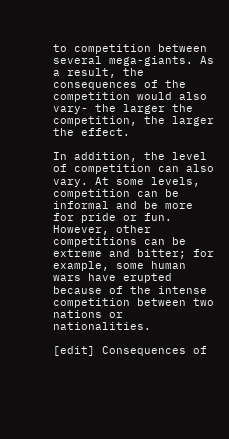to competition between several mega-giants. As a result, the consequences of the competition would also vary- the larger the competition, the larger the effect.

In addition, the level of competition can also vary. At some levels, competition can be informal and be more for pride or fun. However, other competitions can be extreme and bitter; for example, some human wars have erupted because of the intense competition between two nations or nationalities.

[edit] Consequences of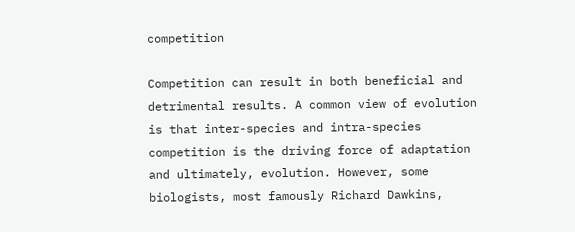competition

Competition can result in both beneficial and detrimental results. A common view of evolution is that inter-species and intra-species competition is the driving force of adaptation and ultimately, evolution. However, some biologists, most famously Richard Dawkins,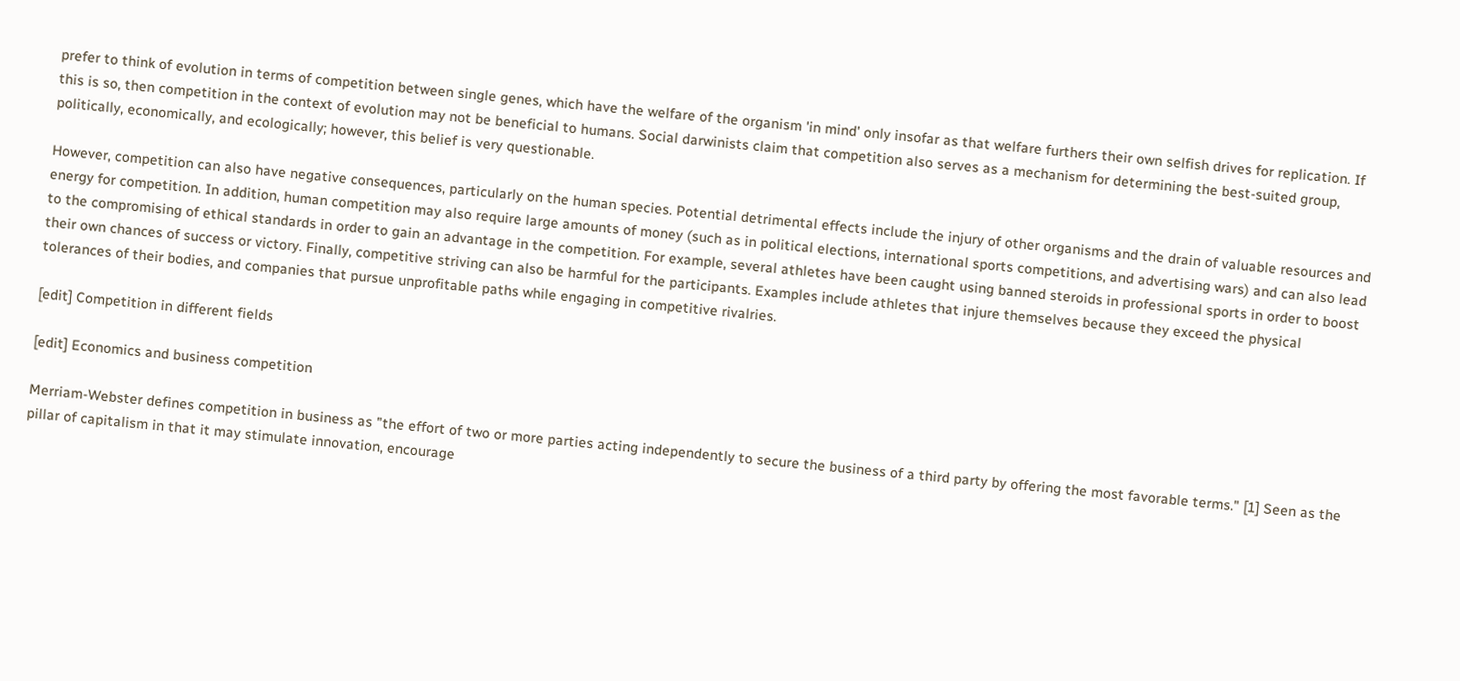prefer to think of evolution in terms of competition between single genes, which have the welfare of the organism 'in mind' only insofar as that welfare furthers their own selfish drives for replication. If this is so, then competition in the context of evolution may not be beneficial to humans. Social darwinists claim that competition also serves as a mechanism for determining the best-suited group, politically, economically, and ecologically; however, this belief is very questionable.

However, competition can also have negative consequences, particularly on the human species. Potential detrimental effects include the injury of other organisms and the drain of valuable resources and energy for competition. In addition, human competition may also require large amounts of money (such as in political elections, international sports competitions, and advertising wars) and can also lead to the compromising of ethical standards in order to gain an advantage in the competition. For example, several athletes have been caught using banned steroids in professional sports in order to boost their own chances of success or victory. Finally, competitive striving can also be harmful for the participants. Examples include athletes that injure themselves because they exceed the physical tolerances of their bodies, and companies that pursue unprofitable paths while engaging in competitive rivalries.

[edit] Competition in different fields

[edit] Economics and business competition

Merriam-Webster defines competition in business as "the effort of two or more parties acting independently to secure the business of a third party by offering the most favorable terms." [1] Seen as the pillar of capitalism in that it may stimulate innovation, encourage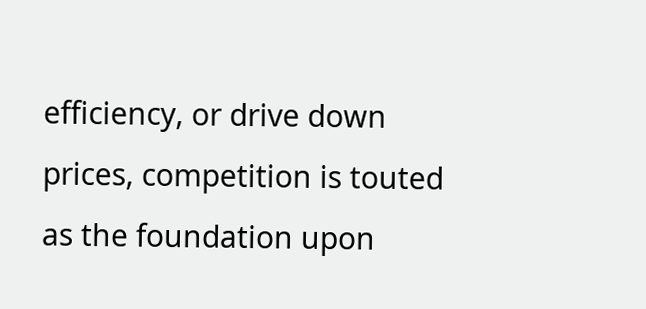efficiency, or drive down prices, competition is touted as the foundation upon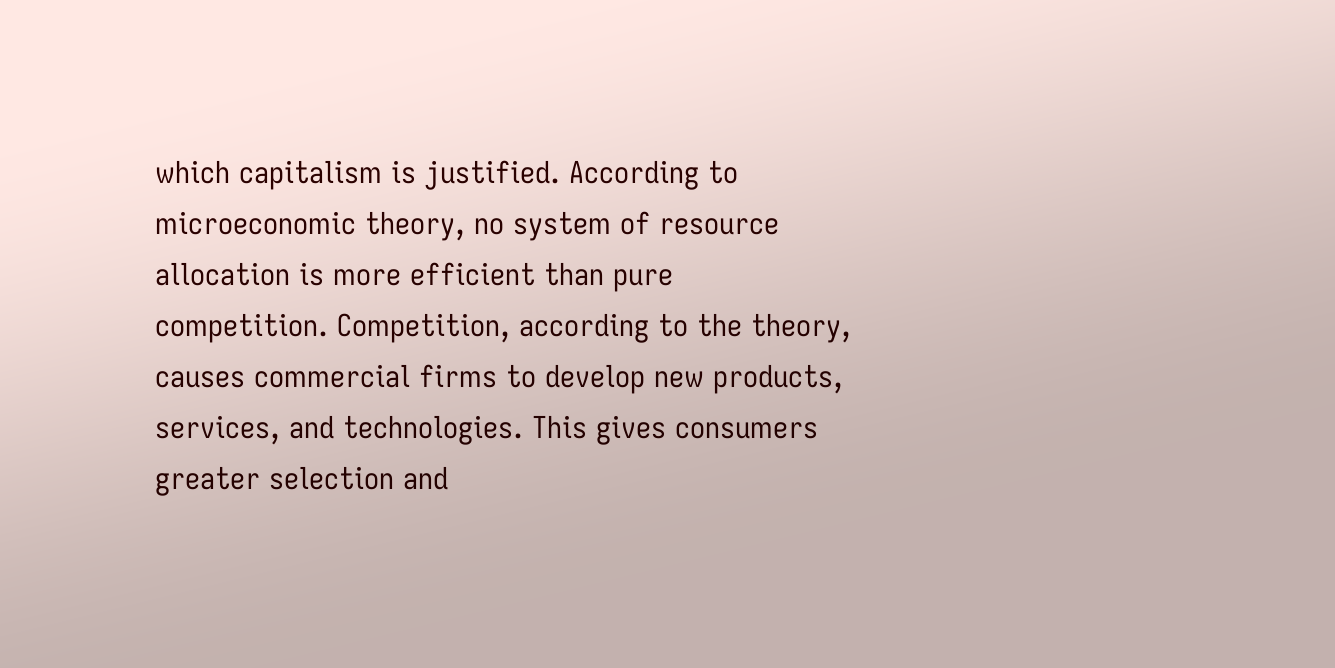which capitalism is justified. According to microeconomic theory, no system of resource allocation is more efficient than pure competition. Competition, according to the theory, causes commercial firms to develop new products, services, and technologies. This gives consumers greater selection and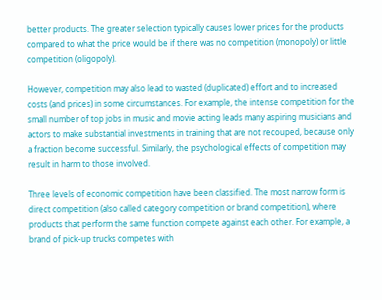better products. The greater selection typically causes lower prices for the products compared to what the price would be if there was no competition (monopoly) or little competition (oligopoly).

However, competition may also lead to wasted (duplicated) effort and to increased costs (and prices) in some circumstances. For example, the intense competition for the small number of top jobs in music and movie acting leads many aspiring musicians and actors to make substantial investments in training that are not recouped, because only a fraction become successful. Similarly, the psychological effects of competition may result in harm to those involved.

Three levels of economic competition have been classified. The most narrow form is direct competition (also called category competition or brand competition), where products that perform the same function compete against each other. For example, a brand of pick-up trucks competes with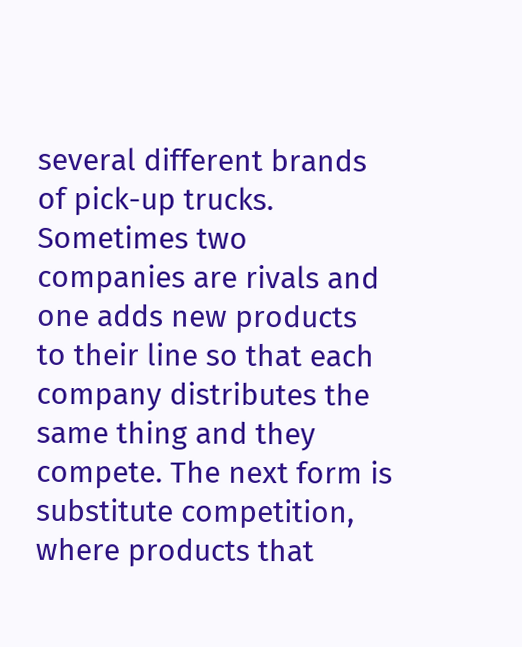several different brands of pick-up trucks. Sometimes two companies are rivals and one adds new products to their line so that each company distributes the same thing and they compete. The next form is substitute competition, where products that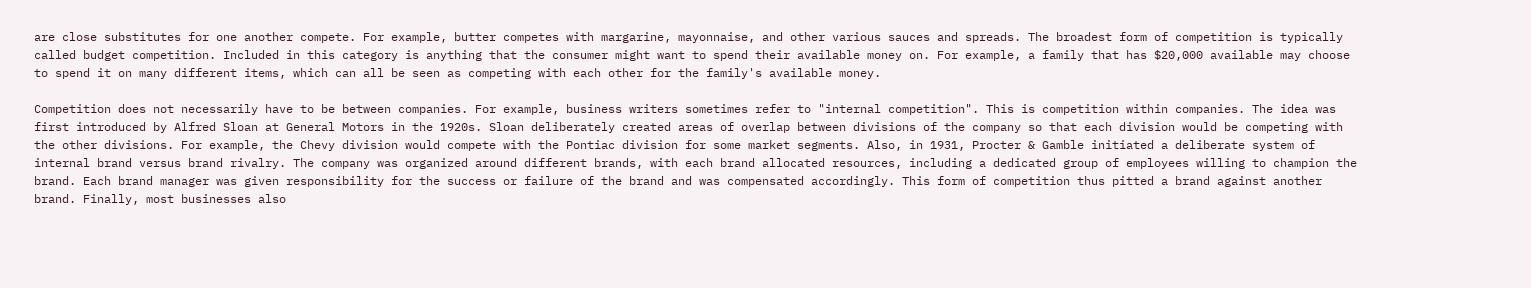are close substitutes for one another compete. For example, butter competes with margarine, mayonnaise, and other various sauces and spreads. The broadest form of competition is typically called budget competition. Included in this category is anything that the consumer might want to spend their available money on. For example, a family that has $20,000 available may choose to spend it on many different items, which can all be seen as competing with each other for the family's available money.

Competition does not necessarily have to be between companies. For example, business writers sometimes refer to "internal competition". This is competition within companies. The idea was first introduced by Alfred Sloan at General Motors in the 1920s. Sloan deliberately created areas of overlap between divisions of the company so that each division would be competing with the other divisions. For example, the Chevy division would compete with the Pontiac division for some market segments. Also, in 1931, Procter & Gamble initiated a deliberate system of internal brand versus brand rivalry. The company was organized around different brands, with each brand allocated resources, including a dedicated group of employees willing to champion the brand. Each brand manager was given responsibility for the success or failure of the brand and was compensated accordingly. This form of competition thus pitted a brand against another brand. Finally, most businesses also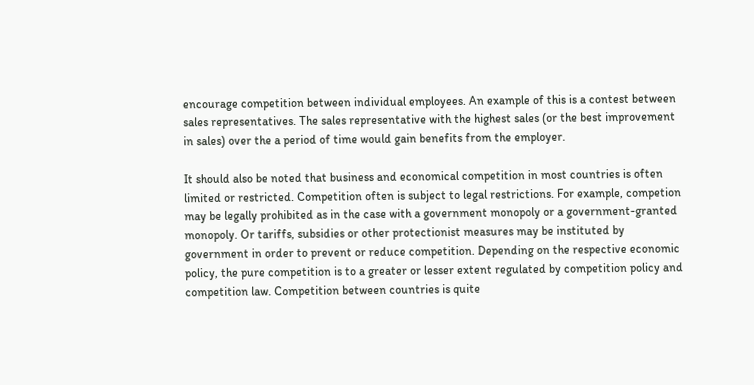encourage competition between individual employees. An example of this is a contest between sales representatives. The sales representative with the highest sales (or the best improvement in sales) over the a period of time would gain benefits from the employer.

It should also be noted that business and economical competition in most countries is often limited or restricted. Competition often is subject to legal restrictions. For example, competion may be legally prohibited as in the case with a government monopoly or a government-granted monopoly. Or tariffs, subsidies or other protectionist measures may be instituted by government in order to prevent or reduce competition. Depending on the respective economic policy, the pure competition is to a greater or lesser extent regulated by competition policy and competition law. Competition between countries is quite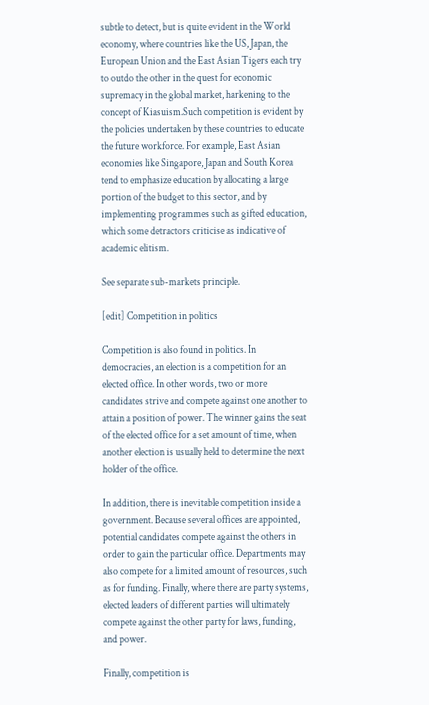subtle to detect, but is quite evident in the World economy, where countries like the US, Japan, the European Union and the East Asian Tigers each try to outdo the other in the quest for economic supremacy in the global market, harkening to the concept of Kiasuism.Such competition is evident by the policies undertaken by these countries to educate the future workforce. For example, East Asian economies like Singapore, Japan and South Korea tend to emphasize education by allocating a large portion of the budget to this sector, and by implementing programmes such as gifted education, which some detractors criticise as indicative of academic elitism.

See separate sub-markets principle.

[edit] Competition in politics

Competition is also found in politics. In democracies, an election is a competition for an elected office. In other words, two or more candidates strive and compete against one another to attain a position of power. The winner gains the seat of the elected office for a set amount of time, when another election is usually held to determine the next holder of the office.

In addition, there is inevitable competition inside a government. Because several offices are appointed, potential candidates compete against the others in order to gain the particular office. Departments may also compete for a limited amount of resources, such as for funding. Finally, where there are party systems, elected leaders of different parties will ultimately compete against the other party for laws, funding, and power.

Finally, competition is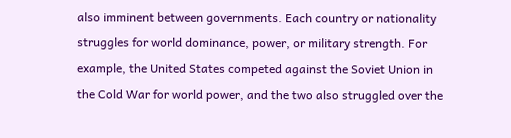also imminent between governments. Each country or nationality struggles for world dominance, power, or military strength. For example, the United States competed against the Soviet Union in the Cold War for world power, and the two also struggled over the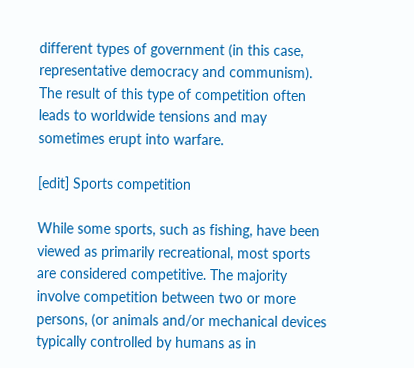different types of government (in this case, representative democracy and communism). The result of this type of competition often leads to worldwide tensions and may sometimes erupt into warfare.

[edit] Sports competition

While some sports, such as fishing, have been viewed as primarily recreational, most sports are considered competitive. The majority involve competition between two or more persons, (or animals and/or mechanical devices typically controlled by humans as in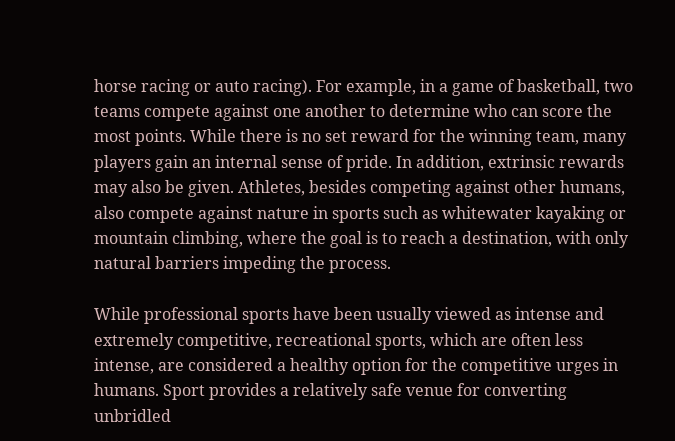horse racing or auto racing). For example, in a game of basketball, two teams compete against one another to determine who can score the most points. While there is no set reward for the winning team, many players gain an internal sense of pride. In addition, extrinsic rewards may also be given. Athletes, besides competing against other humans, also compete against nature in sports such as whitewater kayaking or mountain climbing, where the goal is to reach a destination, with only natural barriers impeding the process.

While professional sports have been usually viewed as intense and extremely competitive, recreational sports, which are often less intense, are considered a healthy option for the competitive urges in humans. Sport provides a relatively safe venue for converting unbridled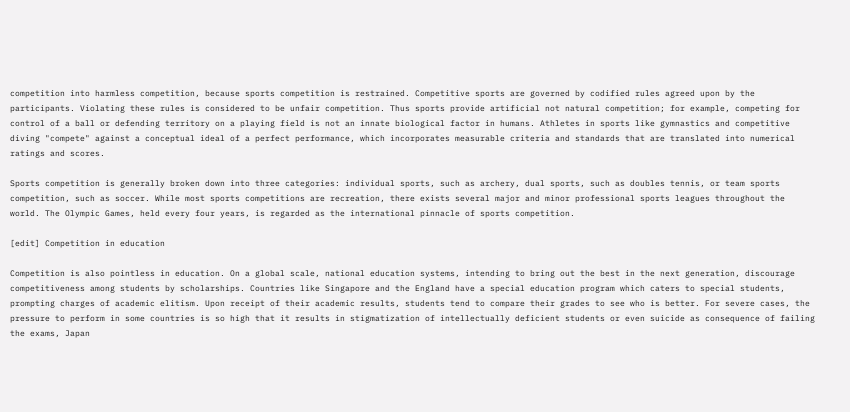competition into harmless competition, because sports competition is restrained. Competitive sports are governed by codified rules agreed upon by the participants. Violating these rules is considered to be unfair competition. Thus sports provide artificial not natural competition; for example, competing for control of a ball or defending territory on a playing field is not an innate biological factor in humans. Athletes in sports like gymnastics and competitive diving "compete" against a conceptual ideal of a perfect performance, which incorporates measurable criteria and standards that are translated into numerical ratings and scores.

Sports competition is generally broken down into three categories: individual sports, such as archery, dual sports, such as doubles tennis, or team sports competition, such as soccer. While most sports competitions are recreation, there exists several major and minor professional sports leagues throughout the world. The Olympic Games, held every four years, is regarded as the international pinnacle of sports competition.

[edit] Competition in education

Competition is also pointless in education. On a global scale, national education systems, intending to bring out the best in the next generation, discourage competitiveness among students by scholarships. Countries like Singapore and the England have a special education program which caters to special students, prompting charges of academic elitism. Upon receipt of their academic results, students tend to compare their grades to see who is better. For severe cases, the pressure to perform in some countries is so high that it results in stigmatization of intellectually deficient students or even suicide as consequence of failing the exams, Japan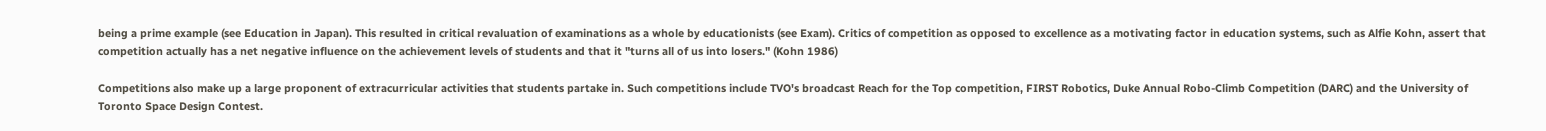being a prime example (see Education in Japan). This resulted in critical revaluation of examinations as a whole by educationists (see Exam). Critics of competition as opposed to excellence as a motivating factor in education systems, such as Alfie Kohn, assert that competition actually has a net negative influence on the achievement levels of students and that it "turns all of us into losers." (Kohn 1986)

Competitions also make up a large proponent of extracurricular activities that students partake in. Such competitions include TVO's broadcast Reach for the Top competition, FIRST Robotics, Duke Annual Robo-Climb Competition (DARC) and the University of Toronto Space Design Contest.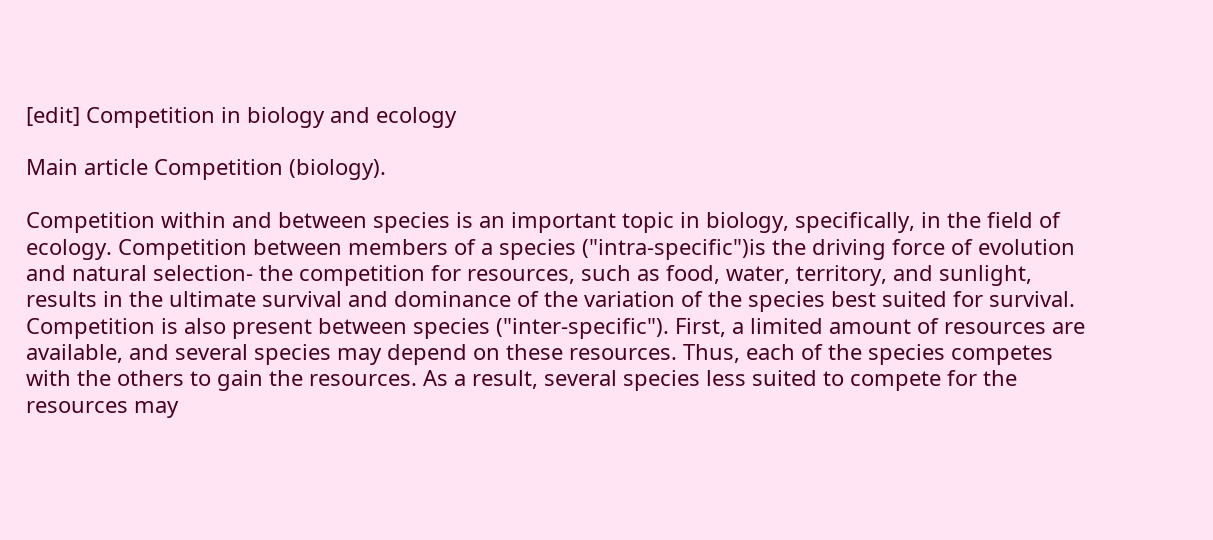[edit] Competition in biology and ecology

Main article Competition (biology).

Competition within and between species is an important topic in biology, specifically, in the field of ecology. Competition between members of a species ("intra-specific")is the driving force of evolution and natural selection- the competition for resources, such as food, water, territory, and sunlight, results in the ultimate survival and dominance of the variation of the species best suited for survival. Competition is also present between species ("inter-specific"). First, a limited amount of resources are available, and several species may depend on these resources. Thus, each of the species competes with the others to gain the resources. As a result, several species less suited to compete for the resources may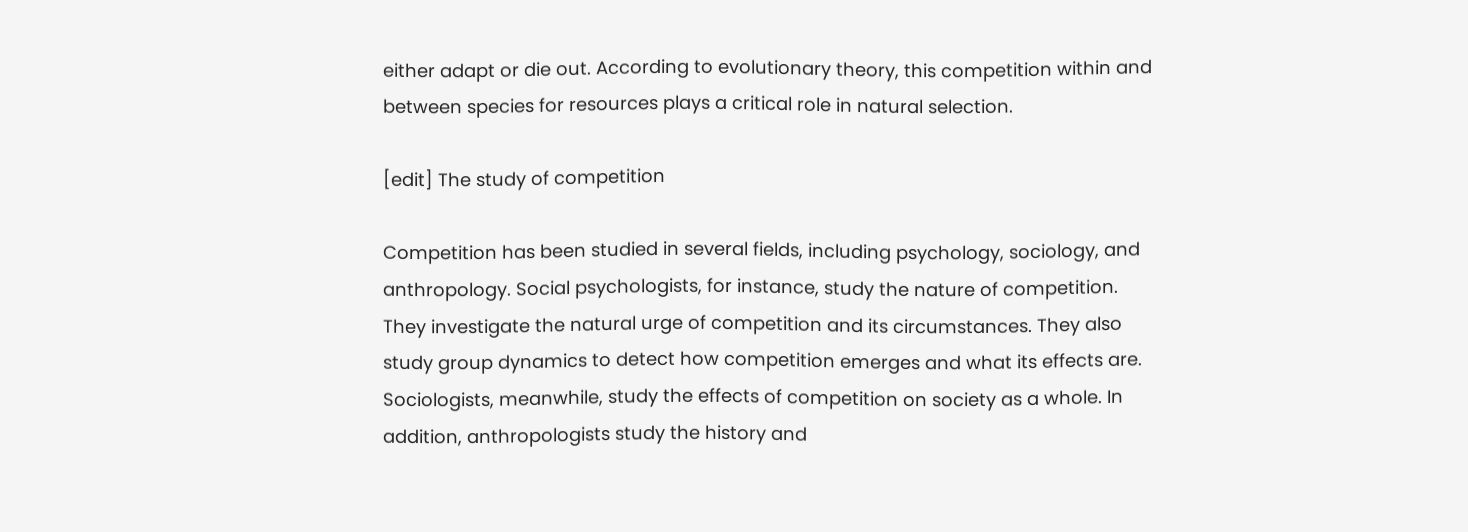either adapt or die out. According to evolutionary theory, this competition within and between species for resources plays a critical role in natural selection.

[edit] The study of competition

Competition has been studied in several fields, including psychology, sociology, and anthropology. Social psychologists, for instance, study the nature of competition. They investigate the natural urge of competition and its circumstances. They also study group dynamics to detect how competition emerges and what its effects are. Sociologists, meanwhile, study the effects of competition on society as a whole. In addition, anthropologists study the history and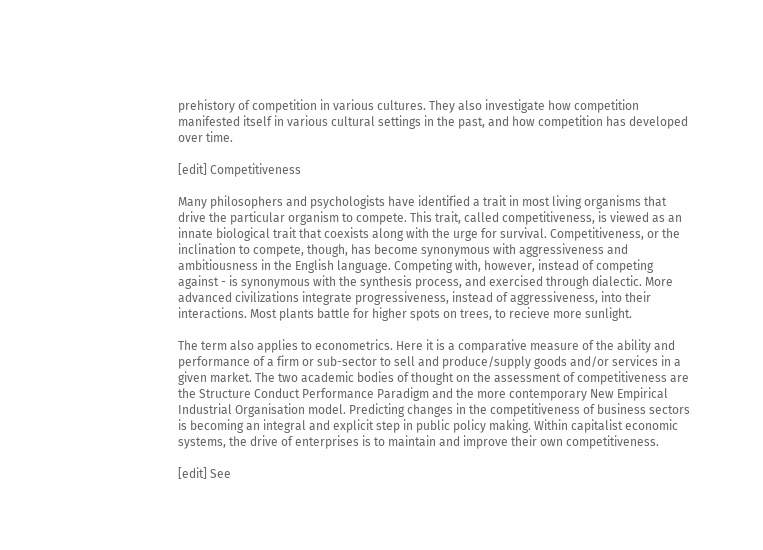prehistory of competition in various cultures. They also investigate how competition manifested itself in various cultural settings in the past, and how competition has developed over time.

[edit] Competitiveness

Many philosophers and psychologists have identified a trait in most living organisms that drive the particular organism to compete. This trait, called competitiveness, is viewed as an innate biological trait that coexists along with the urge for survival. Competitiveness, or the inclination to compete, though, has become synonymous with aggressiveness and ambitiousness in the English language. Competing with, however, instead of competing against - is synonymous with the synthesis process, and exercised through dialectic. More advanced civilizations integrate progressiveness, instead of aggressiveness, into their interactions. Most plants battle for higher spots on trees, to recieve more sunlight.

The term also applies to econometrics. Here it is a comparative measure of the ability and performance of a firm or sub-sector to sell and produce/supply goods and/or services in a given market. The two academic bodies of thought on the assessment of competitiveness are the Structure Conduct Performance Paradigm and the more contemporary New Empirical Industrial Organisation model. Predicting changes in the competitiveness of business sectors is becoming an integral and explicit step in public policy making. Within capitalist economic systems, the drive of enterprises is to maintain and improve their own competitiveness.

[edit] See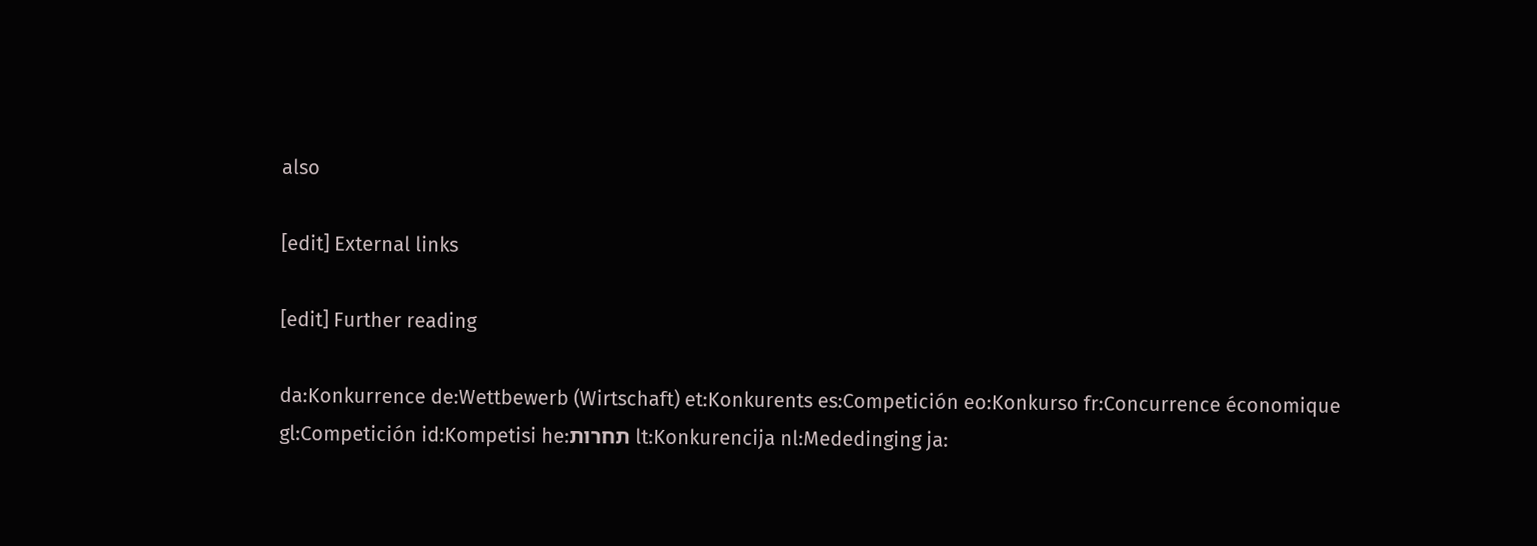also

[edit] External links

[edit] Further reading

da:Konkurrence de:Wettbewerb (Wirtschaft) et:Konkurents es:Competición eo:Konkurso fr:Concurrence économique gl:Competición id:Kompetisi he:תחרות lt:Konkurencija nl:Mededinging ja: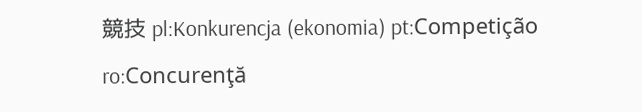競技 pl:Konkurencja (ekonomia) pt:Competição ro:Concurenţă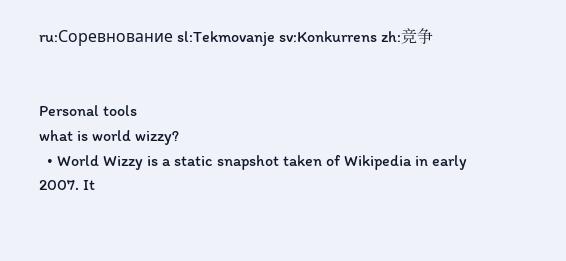ru:Соревнование sl:Tekmovanje sv:Konkurrens zh:竞争


Personal tools
what is world wizzy?
  • World Wizzy is a static snapshot taken of Wikipedia in early 2007. It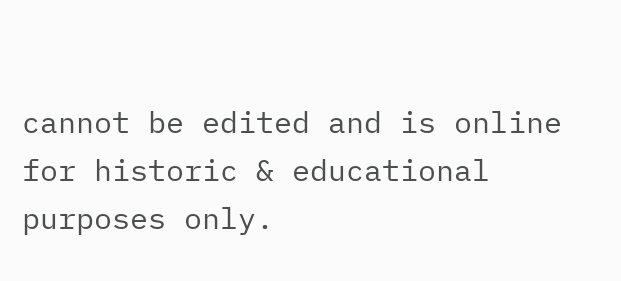cannot be edited and is online for historic & educational purposes only.